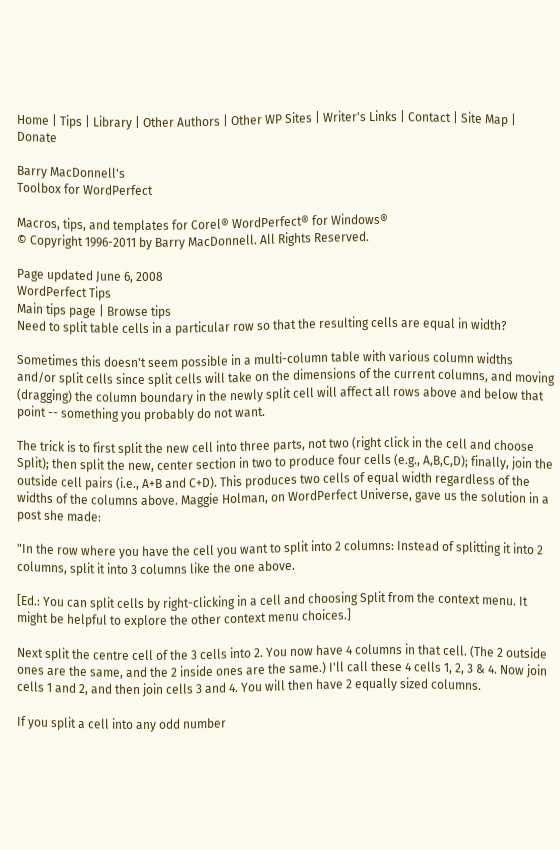Home | Tips | Library | Other Authors | Other WP Sites | Writer's Links | Contact | Site Map | Donate

Barry MacDonnell's
Toolbox for WordPerfect

Macros, tips, and templates for Corel® WordPerfect® for Windows®
© Copyright 1996-2011 by Barry MacDonnell. All Rights Reserved.

Page updated June 6, 2008
WordPerfect Tips
Main tips page | Browse tips
Need to split table cells in a particular row so that the resulting cells are equal in width?

Sometimes this doesn't seem possible in a multi-column table with various column widths and/or split cells since split cells will take on the dimensions of the current columns, and moving (dragging) the column boundary in the newly split cell will affect all rows above and below that point -- something you probably do not want.

The trick is to first split the new cell into three parts, not two (right click in the cell and choose Split); then split the new, center section in two to produce four cells (e.g., A,B,C,D); finally, join the outside cell pairs (i.e., A+B and C+D). This produces two cells of equal width regardless of the widths of the columns above. Maggie Holman, on WordPerfect Universe, gave us the solution in a post she made:

"In the row where you have the cell you want to split into 2 columns: Instead of splitting it into 2 columns, split it into 3 columns like the one above.

[Ed.: You can split cells by right-clicking in a cell and choosing Split from the context menu. It might be helpful to explore the other context menu choices.]

Next split the centre cell of the 3 cells into 2. You now have 4 columns in that cell. (The 2 outside ones are the same, and the 2 inside ones are the same.) I'll call these 4 cells 1, 2, 3 & 4. Now join cells 1 and 2, and then join cells 3 and 4. You will then have 2 equally sized columns.

If you split a cell into any odd number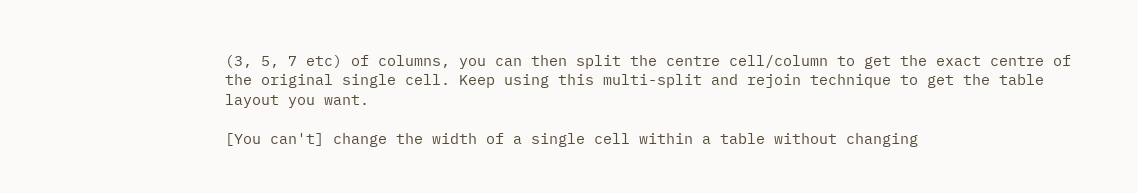(3, 5, 7 etc) of columns, you can then split the centre cell/column to get the exact centre of the original single cell. Keep using this multi-split and rejoin technique to get the table layout you want.

[You can't] change the width of a single cell within a table without changing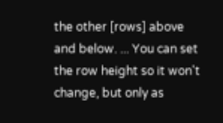the other [rows] above and below. ... You can set the row height so it won't change, but only as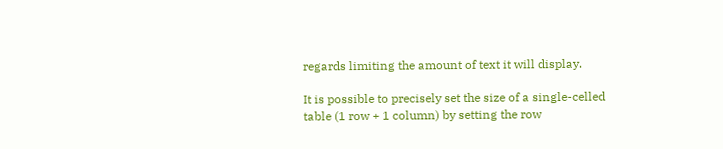regards limiting the amount of text it will display.

It is possible to precisely set the size of a single-celled table (1 row + 1 column) by setting the row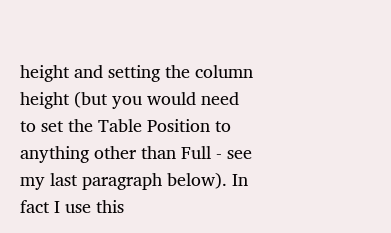height and setting the column height (but you would need to set the Table Position to anything other than Full - see my last paragraph below). In fact I use this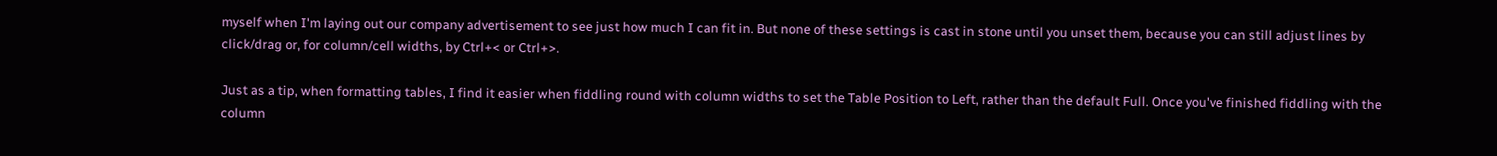myself when I'm laying out our company advertisement to see just how much I can fit in. But none of these settings is cast in stone until you unset them, because you can still adjust lines by click/drag or, for column/cell widths, by Ctrl+< or Ctrl+>.

Just as a tip, when formatting tables, I find it easier when fiddling round with column widths to set the Table Position to Left, rather than the default Full. Once you've finished fiddling with the column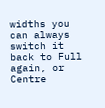widths you can always switch it back to Full again, or Centre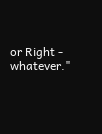or Right - whatever."